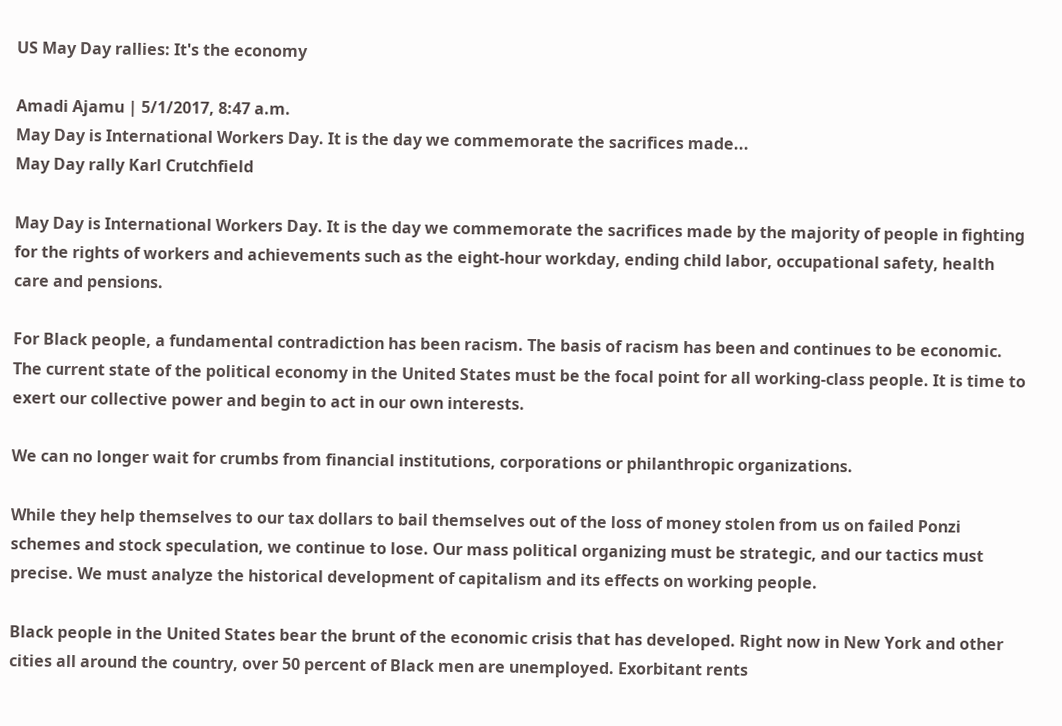US May Day rallies: It's the economy

Amadi Ajamu | 5/1/2017, 8:47 a.m.
May Day is International Workers Day. It is the day we commemorate the sacrifices made...
May Day rally Karl Crutchfield

May Day is International Workers Day. It is the day we commemorate the sacrifices made by the majority of people in fighting for the rights of workers and achievements such as the eight-hour workday, ending child labor, occupational safety, health care and pensions.

For Black people, a fundamental contradiction has been racism. The basis of racism has been and continues to be economic. The current state of the political economy in the United States must be the focal point for all working-class people. It is time to exert our collective power and begin to act in our own interests.

We can no longer wait for crumbs from financial institutions, corporations or philanthropic organizations.

While they help themselves to our tax dollars to bail themselves out of the loss of money stolen from us on failed Ponzi schemes and stock speculation, we continue to lose. Our mass political organizing must be strategic, and our tactics must precise. We must analyze the historical development of capitalism and its effects on working people.

Black people in the United States bear the brunt of the economic crisis that has developed. Right now in New York and other cities all around the country, over 50 percent of Black men are unemployed. Exorbitant rents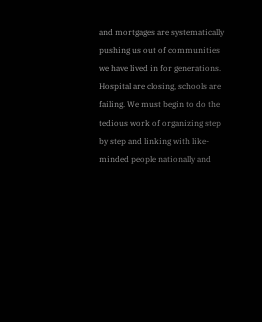and mortgages are systematically pushing us out of communities we have lived in for generations. Hospital are closing, schools are failing. We must begin to do the tedious work of organizing step by step and linking with like-minded people nationally and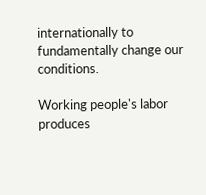internationally to fundamentally change our conditions.

Working people's labor produces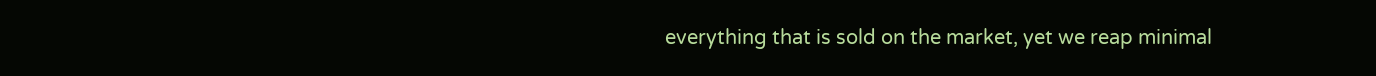everything that is sold on the market, yet we reap minimal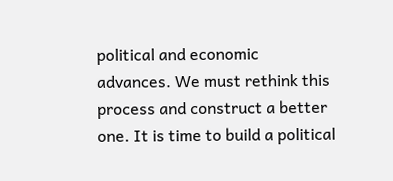political and economic advances. We must rethink this process and construct a better one. It is time to build a political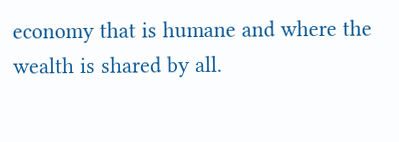economy that is humane and where the wealth is shared by all.